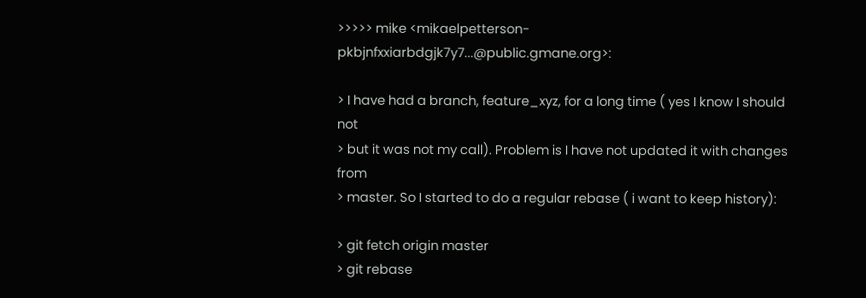>>>>> mike <mikaelpetterson-pkbjnfxxiarbdgjk7y7...@public.gmane.org>:

> I have had a branch, feature_xyz, for a long time ( yes I know I should not
> but it was not my call). Problem is I have not updated it with changes from
> master. So I started to do a regular rebase ( i want to keep history):

> git fetch origin master
> git rebase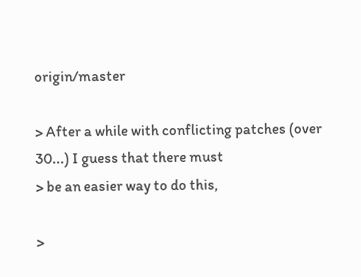origin/master

> After a while with conflicting patches (over 30...) I guess that there must
> be an easier way to do this,

>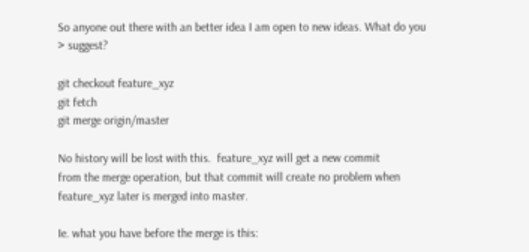So anyone out there with an better idea I am open to new ideas. What do you
> suggest?

git checkout feature_xyz
git fetch
git merge origin/master

No history will be lost with this.  feature_xyz will get a new commit
from the merge operation, but that commit will create no problem when
feature_xyz later is merged into master.

Ie. what you have before the merge is this: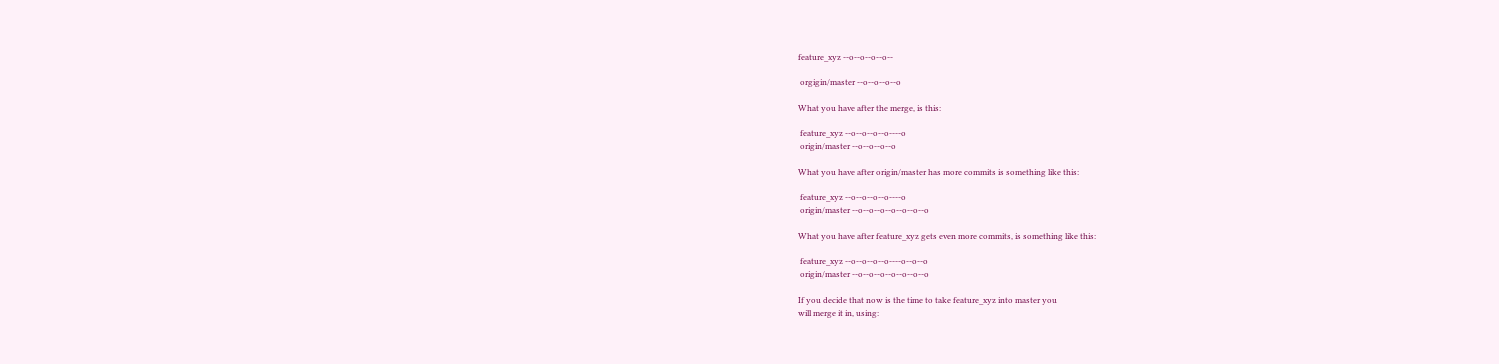feature_xyz --o--o--o--o--

 orgigin/master --o--o--o--o

What you have after the merge, is this:

 feature_xyz --o--o--o--o----o
 origin/master --o--o--o--o

What you have after origin/master has more commits is something like this:

 feature_xyz --o--o--o--o----o
 origin/master --o--o--o--o--o--o--o

What you have after feature_xyz gets even more commits, is something like this:

 feature_xyz --o--o--o--o----o--o--o
 origin/master --o--o--o--o--o--o--o

If you decide that now is the time to take feature_xyz into master you
will merge it in, using: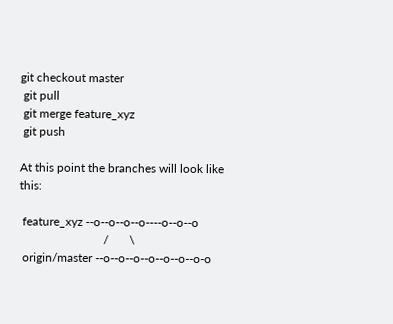git checkout master
 git pull
 git merge feature_xyz
 git push

At this point the branches will look like this:

 feature_xyz --o--o--o--o----o--o--o
                            /       \
 origin/master --o--o--o--o--o--o--o-o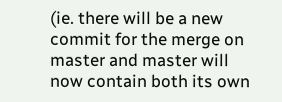(ie. there will be a new commit for the merge on master and master will
now contain both its own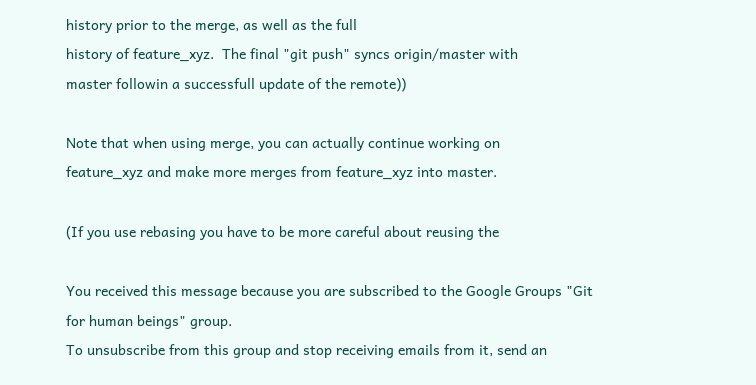history prior to the merge, as well as the full
history of feature_xyz.  The final "git push" syncs origin/master with
master followin a successfull update of the remote))

Note that when using merge, you can actually continue working on
feature_xyz and make more merges from feature_xyz into master.

(If you use rebasing you have to be more careful about reusing the

You received this message because you are subscribed to the Google Groups "Git
for human beings" group.
To unsubscribe from this group and stop receiving emails from it, send an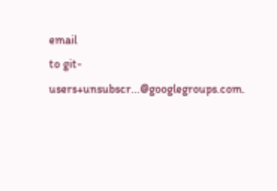email
to git-users+unsubscr...@googlegroups.com.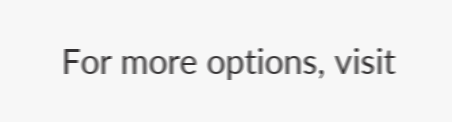For more options, visit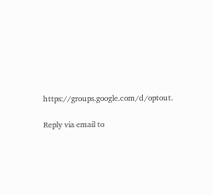https://groups.google.com/d/optout.

Reply via email to